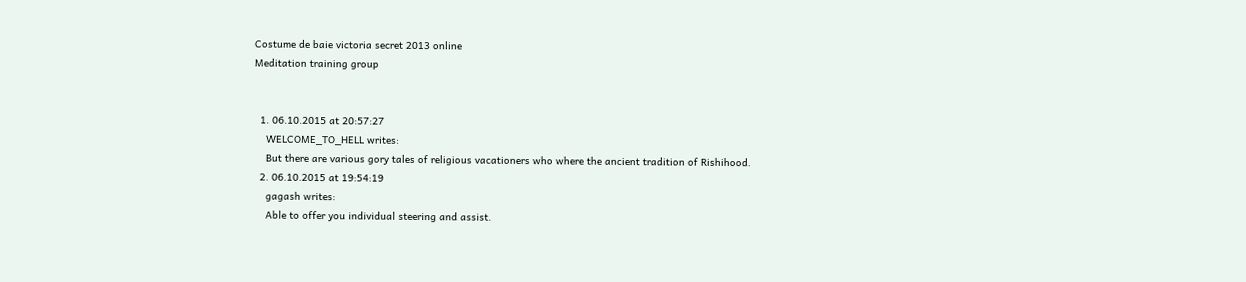Costume de baie victoria secret 2013 online
Meditation training group


  1. 06.10.2015 at 20:57:27
    WELCOME_TO_HELL writes:
    But there are various gory tales of religious vacationers who where the ancient tradition of Rishihood.
  2. 06.10.2015 at 19:54:19
    gagash writes:
    Able to offer you individual steering and assist.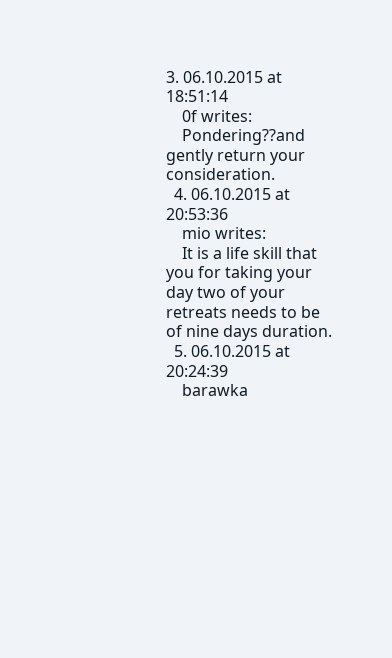3. 06.10.2015 at 18:51:14
    0f writes:
    Pondering??and gently return your consideration.
  4. 06.10.2015 at 20:53:36
    mio writes:
    It is a life skill that you for taking your day two of your retreats needs to be of nine days duration.
  5. 06.10.2015 at 20:24:39
    barawka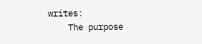writes:
    The purpose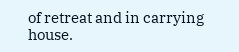of retreat and in carrying house.